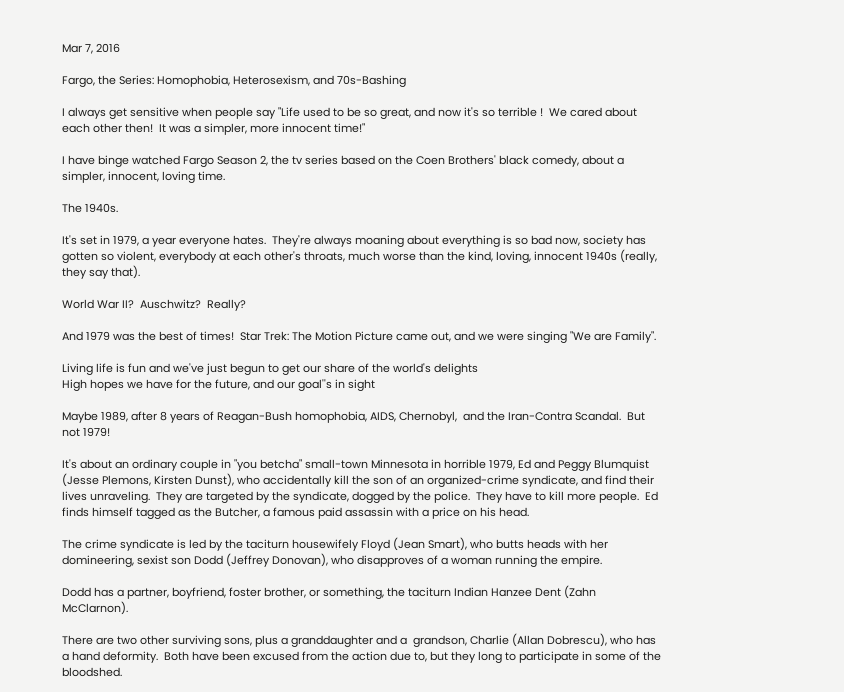Mar 7, 2016

Fargo, the Series: Homophobia, Heterosexism, and 70s-Bashing

I always get sensitive when people say "Life used to be so great, and now it's so terrible !  We cared about each other then!  It was a simpler, more innocent time!"

I have binge watched Fargo Season 2, the tv series based on the Coen Brothers' black comedy, about a simpler, innocent, loving time.

The 1940s.

It's set in 1979, a year everyone hates.  They're always moaning about everything is so bad now, society has gotten so violent, everybody at each other's throats, much worse than the kind, loving, innocent 1940s (really, they say that).

World War II?  Auschwitz?  Really?

And 1979 was the best of times!  Star Trek: The Motion Picture came out, and we were singing "We are Family".

Living life is fun and we've just begun to get our share of the world's delights
High hopes we have for the future, and our goal''s in sight

Maybe 1989, after 8 years of Reagan-Bush homophobia, AIDS, Chernobyl,  and the Iran-Contra Scandal.  But not 1979!

It's about an ordinary couple in "you betcha" small-town Minnesota in horrible 1979, Ed and Peggy Blumquist (Jesse Plemons, Kirsten Dunst), who accidentally kill the son of an organized-crime syndicate, and find their lives unraveling.  They are targeted by the syndicate, dogged by the police.  They have to kill more people.  Ed finds himself tagged as the Butcher, a famous paid assassin with a price on his head.

The crime syndicate is led by the taciturn housewifely Floyd (Jean Smart), who butts heads with her domineering, sexist son Dodd (Jeffrey Donovan), who disapproves of a woman running the empire.

Dodd has a partner, boyfriend, foster brother, or something, the taciturn Indian Hanzee Dent (Zahn McClarnon).

There are two other surviving sons, plus a granddaughter and a  grandson, Charlie (Allan Dobrescu), who has a hand deformity.  Both have been excused from the action due to, but they long to participate in some of the bloodshed.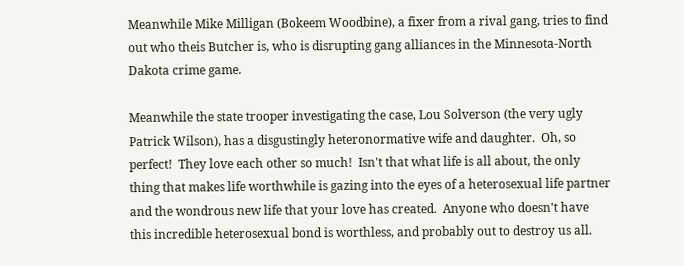Meanwhile Mike Milligan (Bokeem Woodbine), a fixer from a rival gang, tries to find out who theis Butcher is, who is disrupting gang alliances in the Minnesota-North Dakota crime game.

Meanwhile the state trooper investigating the case, Lou Solverson (the very ugly Patrick Wilson), has a disgustingly heteronormative wife and daughter.  Oh, so perfect!  They love each other so much!  Isn't that what life is all about, the only thing that makes life worthwhile is gazing into the eyes of a heterosexual life partner and the wondrous new life that your love has created.  Anyone who doesn't have this incredible heterosexual bond is worthless, and probably out to destroy us all.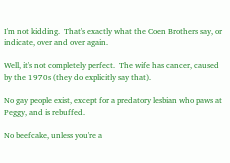I'm not kidding.  That's exactly what the Coen Brothers say, or indicate, over and over again.

Well, it's not completely perfect.  The wife has cancer, caused by the 1970s (they do explicitly say that).

No gay people exist, except for a predatory lesbian who paws at Peggy, and is rebuffed.

No beefcake, unless you're a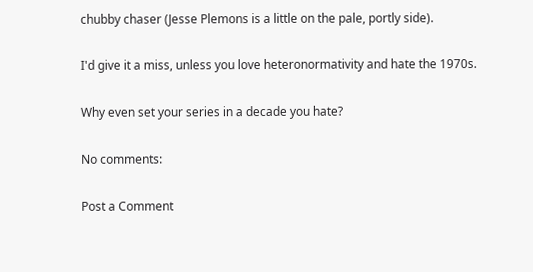chubby chaser (Jesse Plemons is a little on the pale, portly side).

I'd give it a miss, unless you love heteronormativity and hate the 1970s.

Why even set your series in a decade you hate?

No comments:

Post a Comment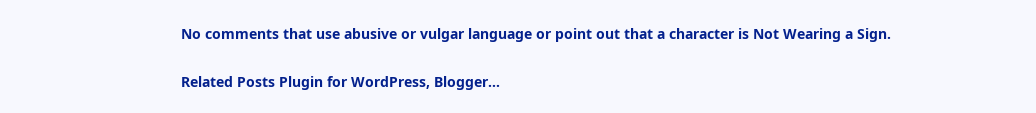No comments that use abusive or vulgar language or point out that a character is Not Wearing a Sign.


Related Posts Plugin for WordPress, Blogger...